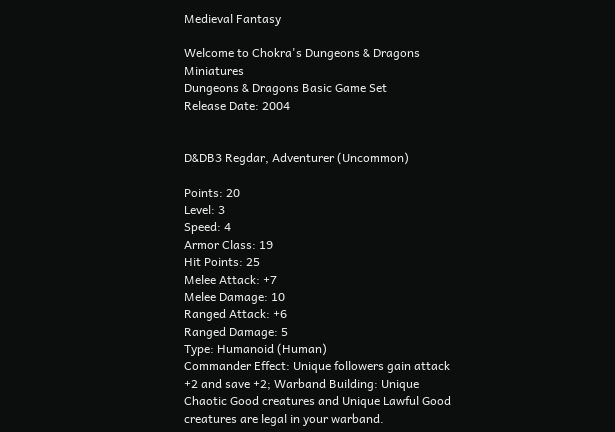Medieval Fantasy

Welcome to Chokra's Dungeons & Dragons Miniatures
Dungeons & Dragons Basic Game Set
Release Date: 2004


D&DB3 Regdar, Adventurer (Uncommon)

Points: 20
Level: 3
Speed: 4
Armor Class: 19
Hit Points: 25
Melee Attack: +7
Melee Damage: 10
Ranged Attack: +6
Ranged Damage: 5
Type: Humanoid (Human)
Commander Effect: Unique followers gain attack +2 and save +2; Warband Building: Unique Chaotic Good creatures and Unique Lawful Good creatures are legal in your warband.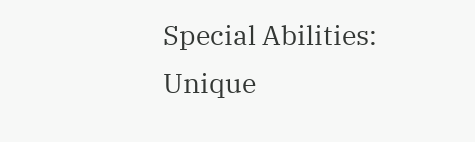Special Abilities: Unique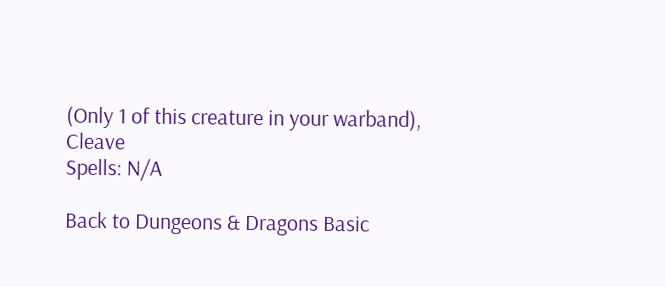(Only 1 of this creature in your warband), Cleave
Spells: N/A

Back to Dungeons & Dragons Basic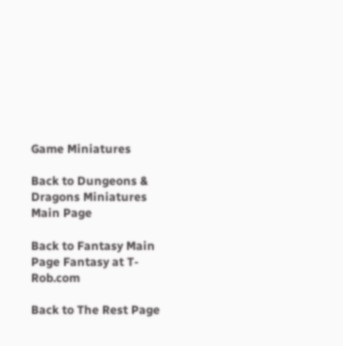Game Miniatures

Back to Dungeons & Dragons Miniatures Main Page

Back to Fantasy Main Page Fantasy at T-Rob.com

Back to The Rest Page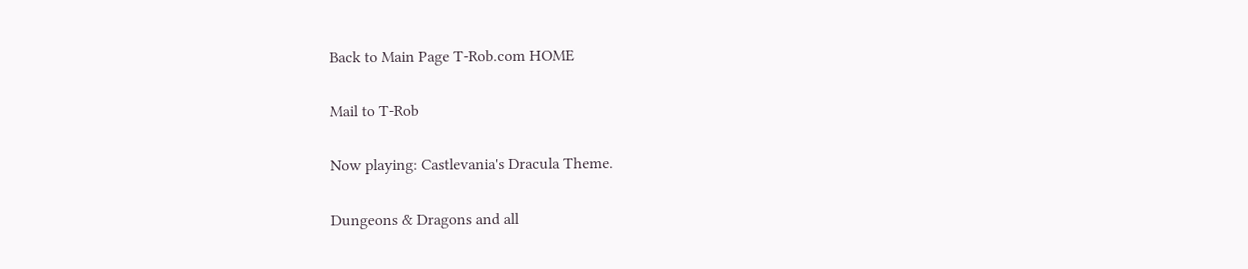Back to Main Page T-Rob.com HOME

Mail to T-Rob

Now playing: Castlevania's Dracula Theme.

Dungeons & Dragons and all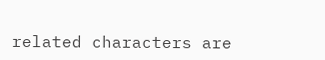related characters are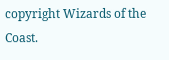copyright Wizards of the Coast.